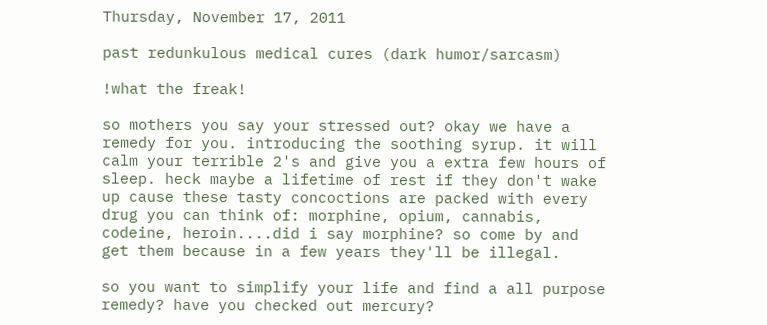Thursday, November 17, 2011

past redunkulous medical cures (dark humor/sarcasm)

!what the freak!

so mothers you say your stressed out? okay we have a remedy for you. introducing the soothing syrup. it will calm your terrible 2's and give you a extra few hours of sleep. heck maybe a lifetime of rest if they don't wake up cause these tasty concoctions are packed with every drug you can think of: morphine, opium, cannabis, codeine, heroin....did i say morphine? so come by and get them because in a few years they'll be illegal.

so you want to simplify your life and find a all purpose remedy? have you checked out mercury?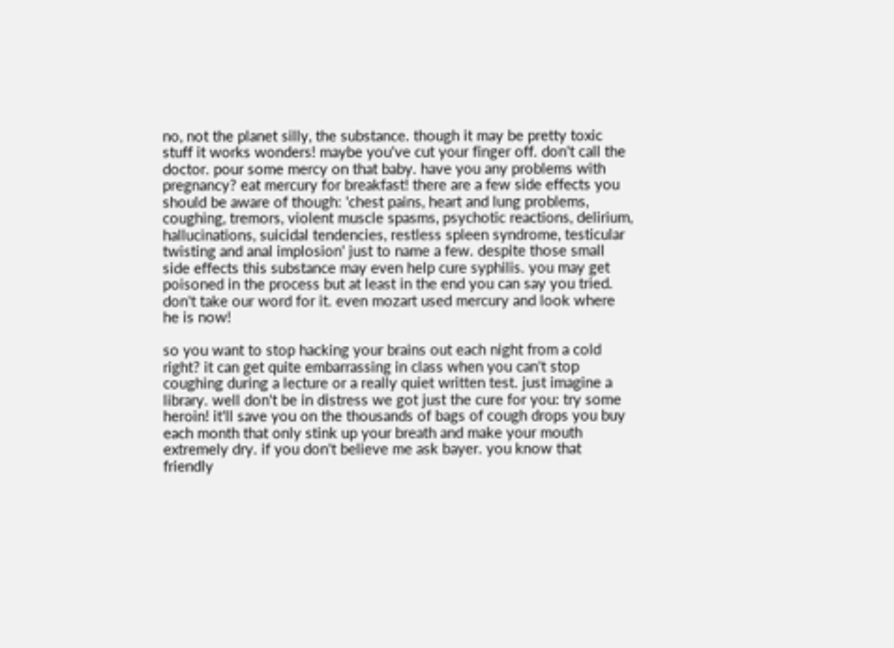no, not the planet silly, the substance. though it may be pretty toxic stuff it works wonders! maybe you've cut your finger off. don't call the doctor. pour some mercy on that baby. have you any problems with pregnancy? eat mercury for breakfast! there are a few side effects you should be aware of though: 'chest pains, heart and lung problems, coughing, tremors, violent muscle spasms, psychotic reactions, delirium, hallucinations, suicidal tendencies, restless spleen syndrome, testicular twisting and anal implosion' just to name a few. despite those small side effects this substance may even help cure syphilis. you may get poisoned in the process but at least in the end you can say you tried. don't take our word for it. even mozart used mercury and look where he is now!

so you want to stop hacking your brains out each night from a cold right? it can get quite embarrassing in class when you can't stop coughing during a lecture or a really quiet written test. just imagine a library. well don't be in distress we got just the cure for you: try some heroin! it'll save you on the thousands of bags of cough drops you buy each month that only stink up your breath and make your mouth extremely dry. if you don't believe me ask bayer. you know that friendly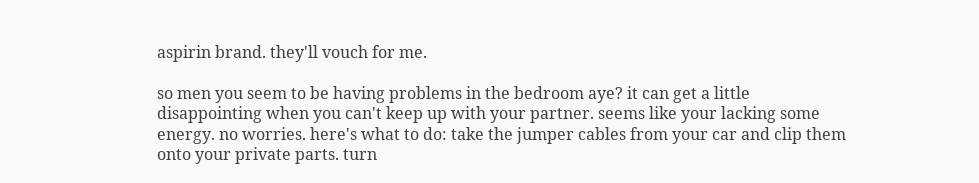aspirin brand. they'll vouch for me.

so men you seem to be having problems in the bedroom aye? it can get a little disappointing when you can't keep up with your partner. seems like your lacking some energy. no worries. here's what to do: take the jumper cables from your car and clip them onto your private parts. turn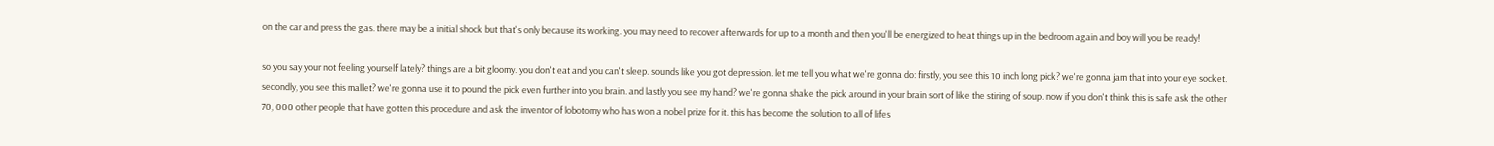on the car and press the gas. there may be a initial shock but that's only because its working. you may need to recover afterwards for up to a month and then you'll be energized to heat things up in the bedroom again and boy will you be ready!

so you say your not feeling yourself lately? things are a bit gloomy. you don't eat and you can't sleep. sounds like you got depression. let me tell you what we're gonna do: firstly, you see this 10 inch long pick? we're gonna jam that into your eye socket. secondly, you see this mallet? we're gonna use it to pound the pick even further into you brain. and lastly you see my hand? we're gonna shake the pick around in your brain sort of like the stiring of soup. now if you don't think this is safe ask the other 70, 000 other people that have gotten this procedure and ask the inventor of lobotomy who has won a nobel prize for it. this has become the solution to all of lifes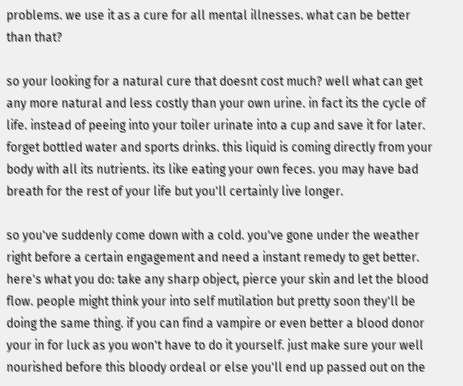problems. we use it as a cure for all mental illnesses. what can be better than that?

so your looking for a natural cure that doesnt cost much? well what can get any more natural and less costly than your own urine. in fact its the cycle of life. instead of peeing into your toiler urinate into a cup and save it for later. forget bottled water and sports drinks. this liquid is coming directly from your body with all its nutrients. its like eating your own feces. you may have bad breath for the rest of your life but you'll certainly live longer.

so you've suddenly come down with a cold. you've gone under the weather right before a certain engagement and need a instant remedy to get better. here's what you do: take any sharp object, pierce your skin and let the blood flow. people might think your into self mutilation but pretty soon they'll be doing the same thing. if you can find a vampire or even better a blood donor your in for luck as you won't have to do it yourself. just make sure your well nourished before this bloody ordeal or else you'll end up passed out on the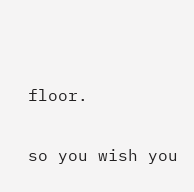floor.

so you wish you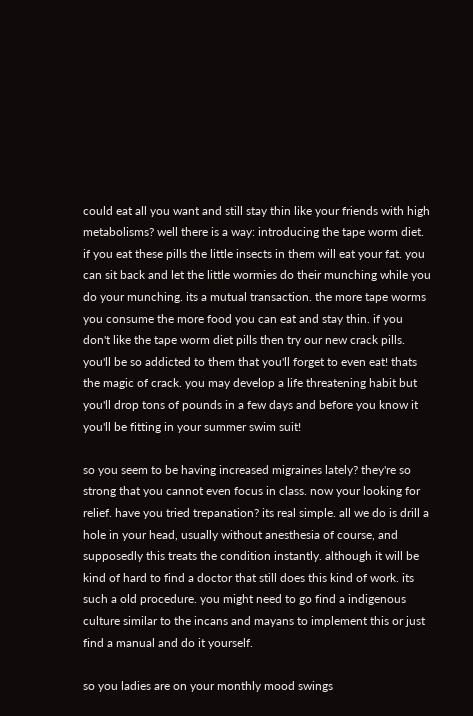could eat all you want and still stay thin like your friends with high metabolisms? well there is a way: introducing the tape worm diet. if you eat these pills the little insects in them will eat your fat. you can sit back and let the little wormies do their munching while you do your munching. its a mutual transaction. the more tape worms you consume the more food you can eat and stay thin. if you don't like the tape worm diet pills then try our new crack pills. you'll be so addicted to them that you'll forget to even eat! thats the magic of crack. you may develop a life threatening habit but you'll drop tons of pounds in a few days and before you know it you'll be fitting in your summer swim suit!

so you seem to be having increased migraines lately? they're so strong that you cannot even focus in class. now your looking for relief. have you tried trepanation? its real simple. all we do is drill a hole in your head, usually without anesthesia of course, and supposedly this treats the condition instantly. although it will be kind of hard to find a doctor that still does this kind of work. its such a old procedure. you might need to go find a indigenous culture similar to the incans and mayans to implement this or just find a manual and do it yourself.

so you ladies are on your monthly mood swings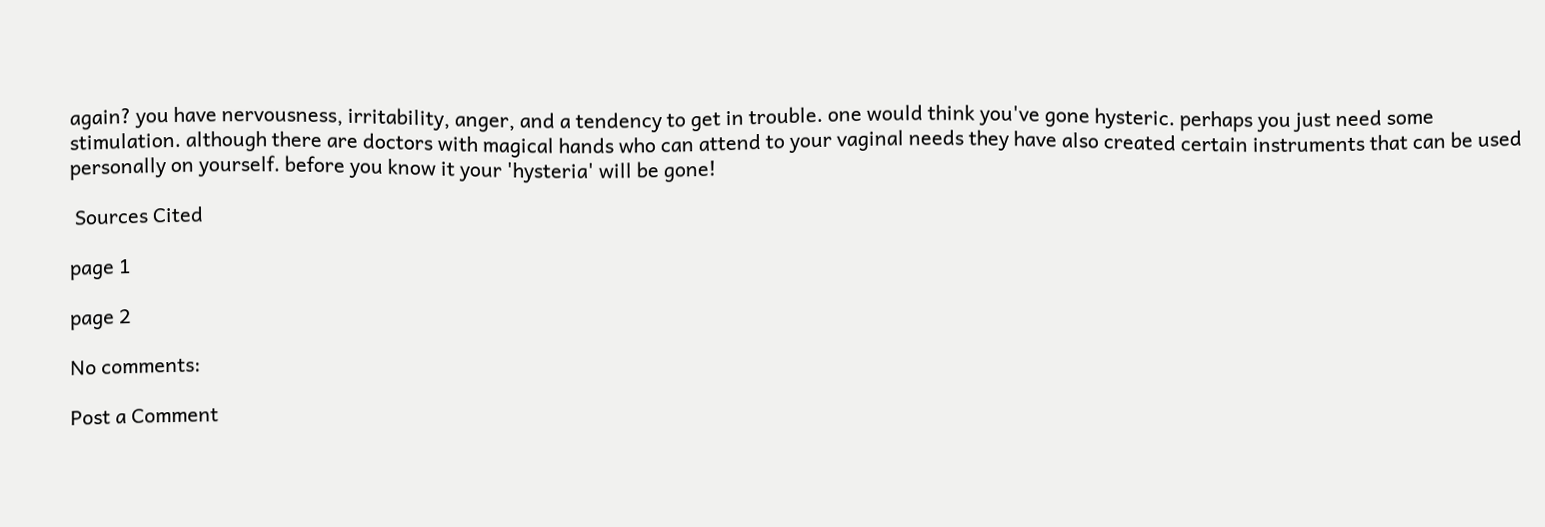again? you have nervousness, irritability, anger, and a tendency to get in trouble. one would think you've gone hysteric. perhaps you just need some stimulation. although there are doctors with magical hands who can attend to your vaginal needs they have also created certain instruments that can be used personally on yourself. before you know it your 'hysteria' will be gone!

 Sources Cited

page 1

page 2

No comments:

Post a Comment